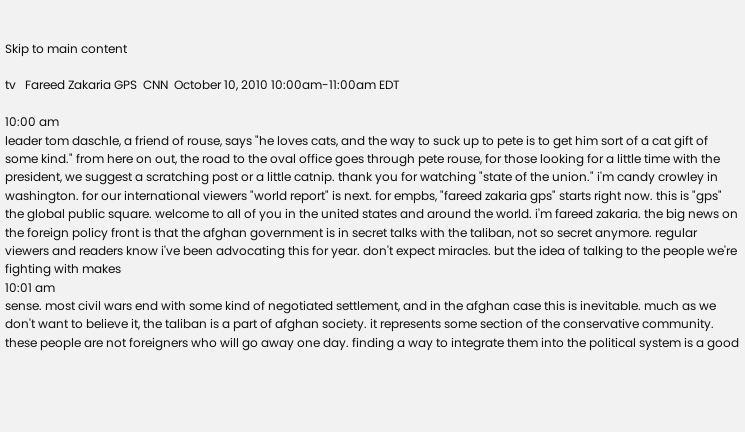Skip to main content

tv   Fareed Zakaria GPS  CNN  October 10, 2010 10:00am-11:00am EDT

10:00 am
leader tom daschle, a friend of rouse, says "he loves cats, and the way to suck up to pete is to get him sort of a cat gift of some kind." from here on out, the road to the oval office goes through pete rouse, for those looking for a little time with the president, we suggest a scratching post or a little catnip. thank you for watching "state of the union." i'm candy crowley in washington. for our international viewers "world report" is next. for empbs, "fareed zakaria gps" starts right now. this is "gps" the global public square. welcome to all of you in the united states and around the world. i'm fareed zakaria. the big news on the foreign policy front is that the afghan government is in secret talks with the taliban, not so secret anymore. regular viewers and readers know i've been advocating this for year. don't expect miracles. but the idea of talking to the people we're fighting with makes
10:01 am
sense. most civil wars end with some kind of negotiated settlement, and in the afghan case this is inevitable. much as we don't want to believe it, the taliban is a part of afghan society. it represents some section of the conservative community. these people are not foreigners who will go away one day. finding a way to integrate them into the political system is a good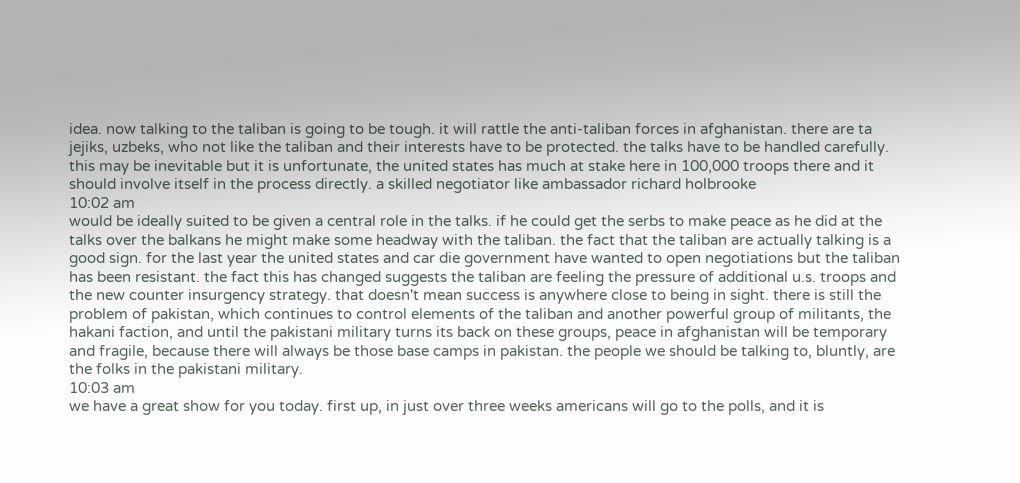idea. now talking to the taliban is going to be tough. it will rattle the anti-taliban forces in afghanistan. there are ta jejiks, uzbeks, who not like the taliban and their interests have to be protected. the talks have to be handled carefully. this may be inevitable but it is unfortunate, the united states has much at stake here in 100,000 troops there and it should involve itself in the process directly. a skilled negotiator like ambassador richard holbrooke
10:02 am
would be ideally suited to be given a central role in the talks. if he could get the serbs to make peace as he did at the talks over the balkans he might make some headway with the taliban. the fact that the taliban are actually talking is a good sign. for the last year the united states and car die government have wanted to open negotiations but the taliban has been resistant. the fact this has changed suggests the taliban are feeling the pressure of additional u.s. troops and the new counter insurgency strategy. that doesn't mean success is anywhere close to being in sight. there is still the problem of pakistan, which continues to control elements of the taliban and another powerful group of militants, the hakani faction, and until the pakistani military turns its back on these groups, peace in afghanistan will be temporary and fragile, because there will always be those base camps in pakistan. the people we should be talking to, bluntly, are the folks in the pakistani military.
10:03 am
we have a great show for you today. first up, in just over three weeks americans will go to the polls, and it is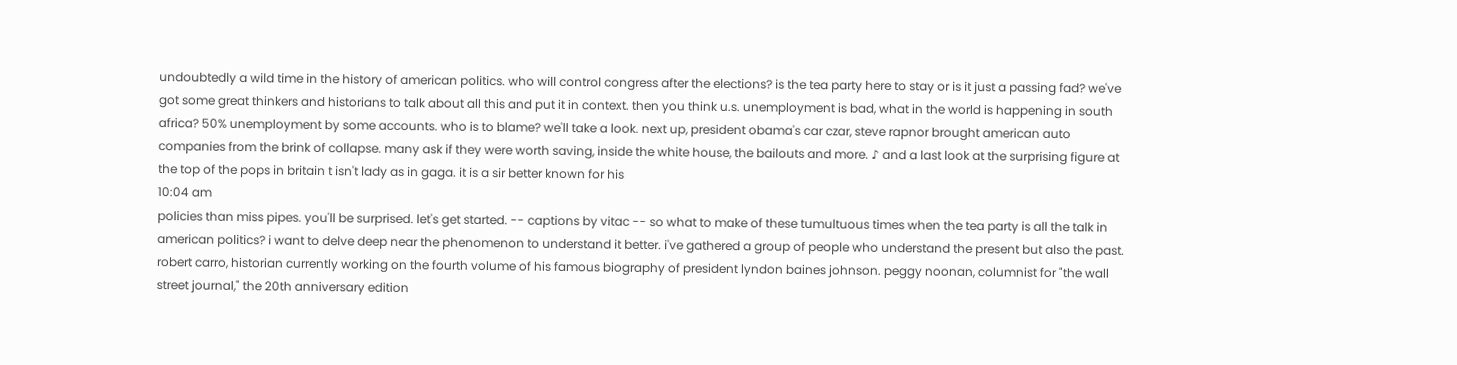undoubtedly a wild time in the history of american politics. who will control congress after the elections? is the tea party here to stay or is it just a passing fad? we've got some great thinkers and historians to talk about all this and put it in context. then you think u.s. unemployment is bad, what in the world is happening in south africa? 50% unemployment by some accounts. who is to blame? we'll take a look. next up, president obama's car czar, steve rapnor brought american auto companies from the brink of collapse. many ask if they were worth saving, inside the white house, the bailouts and more. ♪ and a last look at the surprising figure at the top of the pops in britain t isn't lady as in gaga. it is a sir better known for his
10:04 am
policies than miss pipes. you'll be surprised. let's get started. -- captions by vitac -- so what to make of these tumultuous times when the tea party is all the talk in american politics? i want to delve deep near the phenomenon to understand it better. i've gathered a group of people who understand the present but also the past. robert carro, historian currently working on the fourth volume of his famous biography of president lyndon baines johnson. peggy noonan, columnist for "the wall street journal," the 20th anniversary edition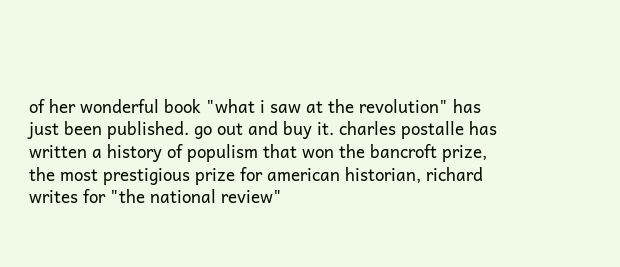of her wonderful book "what i saw at the revolution" has just been published. go out and buy it. charles postalle has written a history of populism that won the bancroft prize, the most prestigious prize for american historian, richard writes for "the national review"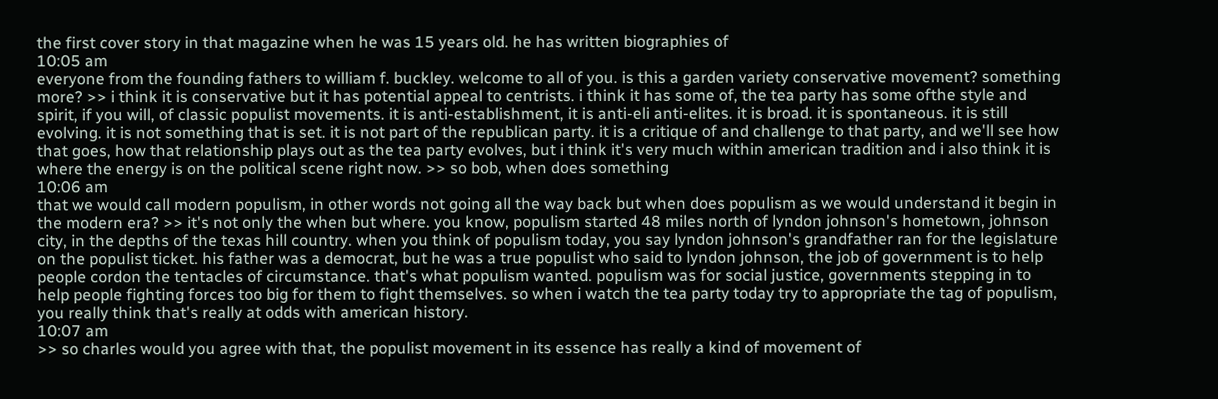the first cover story in that magazine when he was 15 years old. he has written biographies of
10:05 am
everyone from the founding fathers to william f. buckley. welcome to all of you. is this a garden variety conservative movement? something more? >> i think it is conservative but it has potential appeal to centrists. i think it has some of, the tea party has some ofthe style and spirit, if you will, of classic populist movements. it is anti-establishment, it is anti-eli anti-elites. it is broad. it is spontaneous. it is still evolving. it is not something that is set. it is not part of the republican party. it is a critique of and challenge to that party, and we'll see how that goes, how that relationship plays out as the tea party evolves, but i think it's very much within american tradition and i also think it is where the energy is on the political scene right now. >> so bob, when does something
10:06 am
that we would call modern populism, in other words not going all the way back but when does populism as we would understand it begin in the modern era? >> it's not only the when but where. you know, populism started 48 miles north of lyndon johnson's hometown, johnson city, in the depths of the texas hill country. when you think of populism today, you say lyndon johnson's grandfather ran for the legislature on the populist ticket. his father was a democrat, but he was a true populist who said to lyndon johnson, the job of government is to help people cordon the tentacles of circumstance. that's what populism wanted. populism was for social justice, governments stepping in to help people fighting forces too big for them to fight themselves. so when i watch the tea party today try to appropriate the tag of populism, you really think that's really at odds with american history.
10:07 am
>> so charles would you agree with that, the populist movement in its essence has really a kind of movement of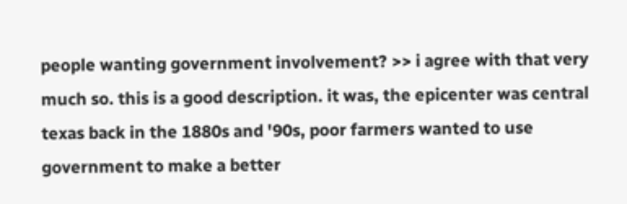people wanting government involvement? >> i agree with that very much so. this is a good description. it was, the epicenter was central texas back in the 1880s and '90s, poor farmers wanted to use government to make a better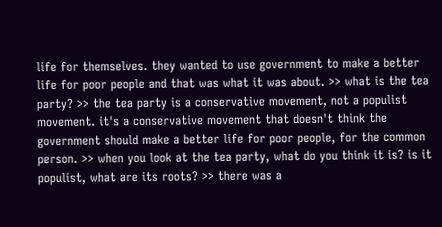life for themselves. they wanted to use government to make a better life for poor people and that was what it was about. >> what is the tea party? >> the tea party is a conservative movement, not a populist movement. it's a conservative movement that doesn't think the government should make a better life for poor people, for the common person. >> when you look at the tea party, what do you think it is? is it populist, what are its roots? >> there was a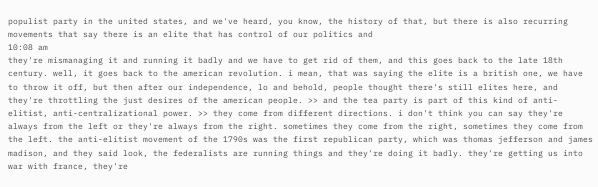populist party in the united states, and we've heard, you know, the history of that, but there is also recurring movements that say there is an elite that has control of our politics and
10:08 am
they're mismanaging it and running it badly and we have to get rid of them, and this goes back to the late 18th century. well, it goes back to the american revolution. i mean, that was saying the elite is a british one, we have to throw it off, but then after our independence, lo and behold, people thought there's still elites here, and they're throttling the just desires of the american people. >> and the tea party is part of this kind of anti-elitist, anti-centralizational power. >> they come from different directions. i don't think you can say they're always from the left or they're always from the right. sometimes they come from the right, sometimes they come from the left. the anti-elitist movement of the 1790s was the first republican party, which was thomas jefferson and james madison, and they said look, the federalists are running things and they're doing it badly. they're getting us into war with france, they're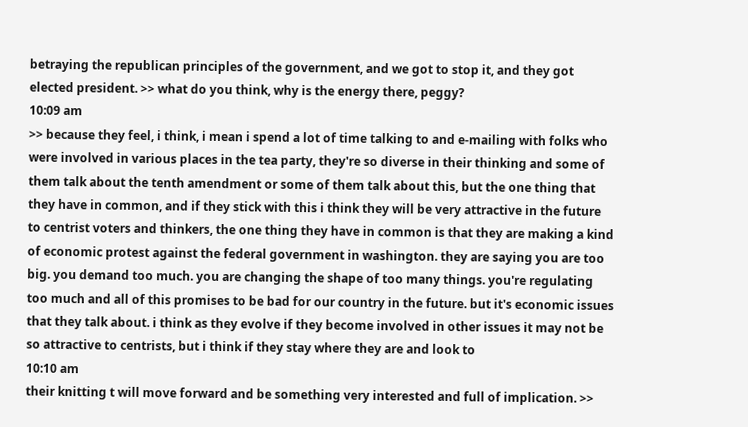betraying the republican principles of the government, and we got to stop it, and they got elected president. >> what do you think, why is the energy there, peggy?
10:09 am
>> because they feel, i think, i mean i spend a lot of time talking to and e-mailing with folks who were involved in various places in the tea party, they're so diverse in their thinking and some of them talk about the tenth amendment or some of them talk about this, but the one thing that they have in common, and if they stick with this i think they will be very attractive in the future to centrist voters and thinkers, the one thing they have in common is that they are making a kind of economic protest against the federal government in washington. they are saying you are too big. you demand too much. you are changing the shape of too many things. you're regulating too much and all of this promises to be bad for our country in the future. but it's economic issues that they talk about. i think as they evolve if they become involved in other issues it may not be so attractive to centrists, but i think if they stay where they are and look to
10:10 am
their knitting t will move forward and be something very interested and full of implication. >>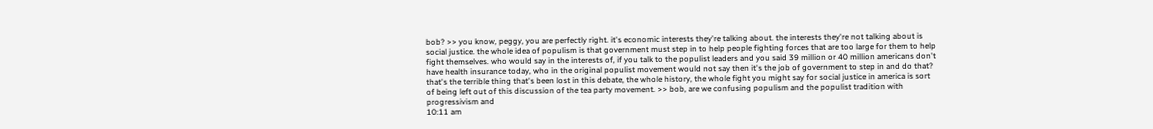bob? >> you know, peggy, you are perfectly right. it's economic interests they're talking about. the interests they're not talking about is social justice. the whole idea of populism is that government must step in to help people fighting forces that are too large for them to help fight themselves. who would say in the interests of, if you talk to the populist leaders and you said 39 million or 40 million americans don't have health insurance today, who in the original populist movement would not say then it's the job of government to step in and do that? that's the terrible thing that's been lost in this debate, the whole history, the whole fight you might say for social justice in america is sort of being left out of this discussion of the tea party movement. >> bob, are we confusing populism and the populist tradition with progressivism and
10:11 am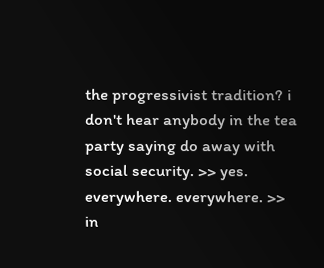the progressivist tradition? i don't hear anybody in the tea party saying do away with social security. >> yes. everywhere. everywhere. >> in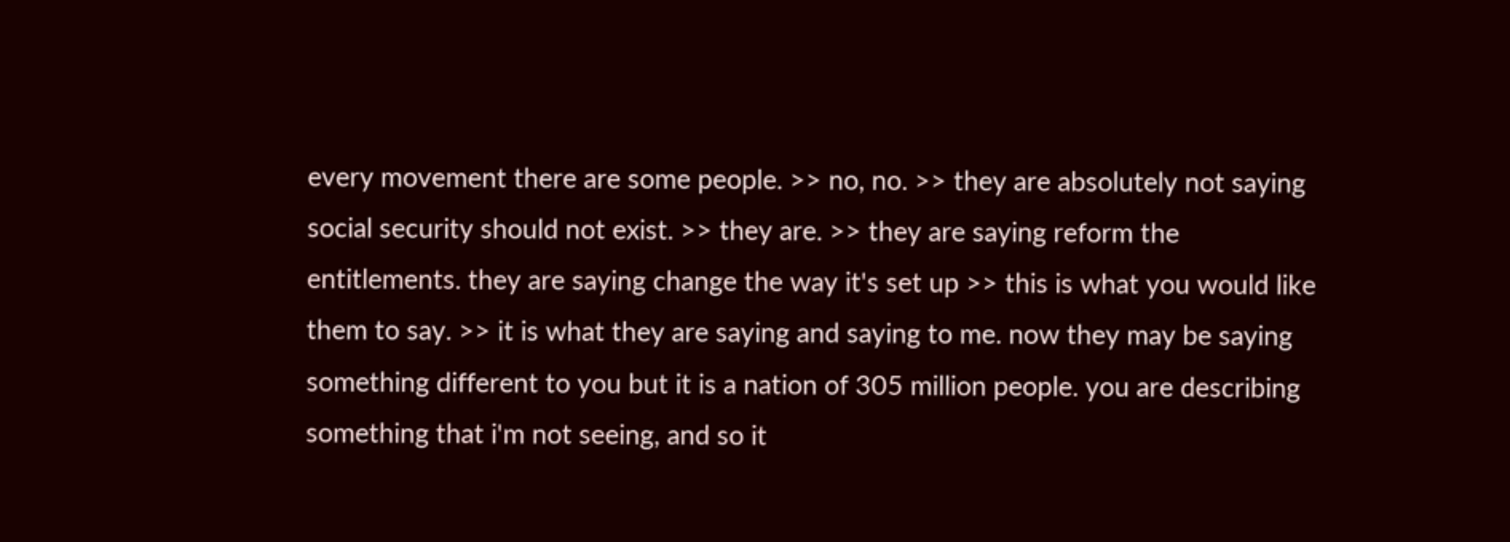every movement there are some people. >> no, no. >> they are absolutely not saying social security should not exist. >> they are. >> they are saying reform the entitlements. they are saying change the way it's set up >> this is what you would like them to say. >> it is what they are saying and saying to me. now they may be saying something different to you but it is a nation of 305 million people. you are describing something that i'm not seeing, and so it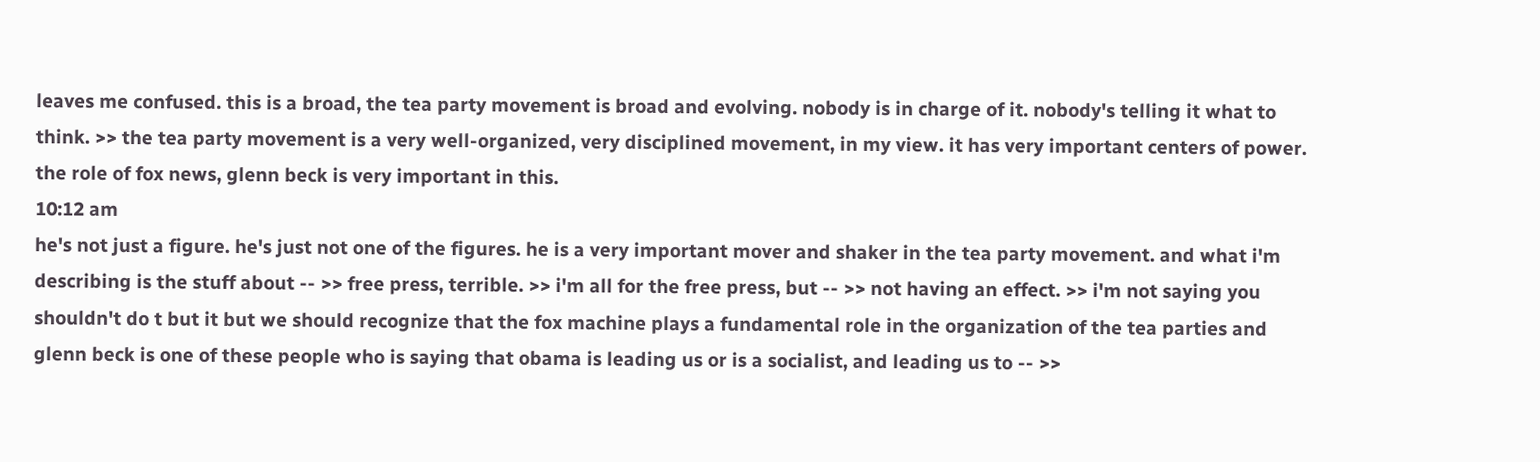leaves me confused. this is a broad, the tea party movement is broad and evolving. nobody is in charge of it. nobody's telling it what to think. >> the tea party movement is a very well-organized, very disciplined movement, in my view. it has very important centers of power. the role of fox news, glenn beck is very important in this.
10:12 am
he's not just a figure. he's just not one of the figures. he is a very important mover and shaker in the tea party movement. and what i'm describing is the stuff about -- >> free press, terrible. >> i'm all for the free press, but -- >> not having an effect. >> i'm not saying you shouldn't do t but it but we should recognize that the fox machine plays a fundamental role in the organization of the tea parties and glenn beck is one of these people who is saying that obama is leading us or is a socialist, and leading us to -- >>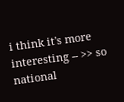i think it's more interesting -- >> so national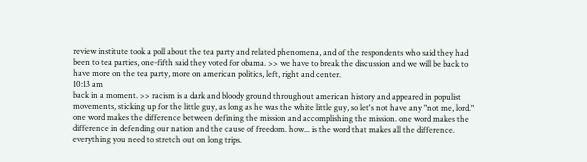review institute took a poll about the tea party and related phenomena, and of the respondents who said they had been to tea parties, one-fifth said they voted for obama. >> we have to break the discussion and we will be back to have more on the tea party, more on american politics, left, right and center.
10:13 am
back in a moment. >> racism is a dark and bloody ground throughout american history and appeared in populist movements, sticking up for the little guy, as long as he was the white little guy, so let's not have any "not me, lord." one word makes the difference between defining the mission and accomplishing the mission. one word makes the difference in defending our nation and the cause of freedom. how... is the word that makes all the difference. everything you need to stretch out on long trips.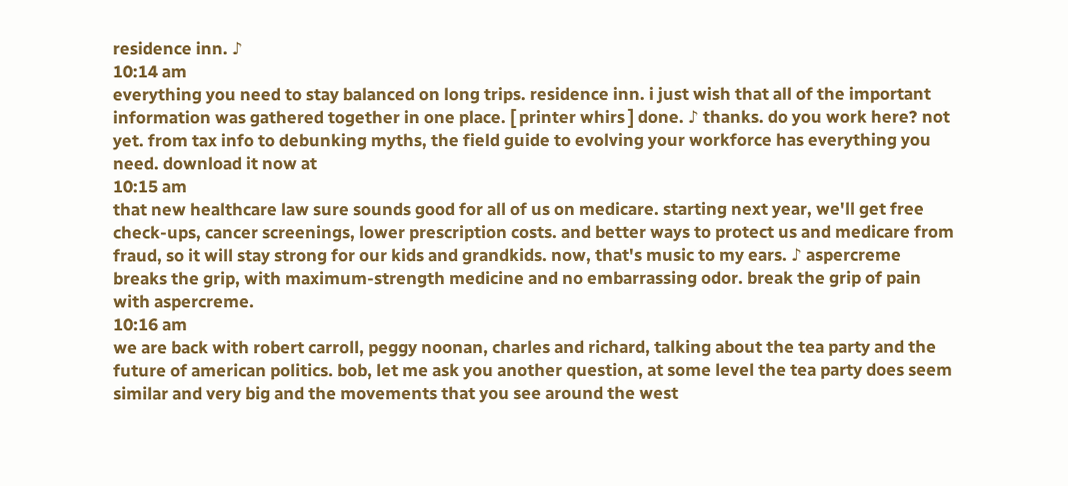residence inn. ♪
10:14 am
everything you need to stay balanced on long trips. residence inn. i just wish that all of the important information was gathered together in one place. [ printer whirs ] done. ♪ thanks. do you work here? not yet. from tax info to debunking myths, the field guide to evolving your workforce has everything you need. download it now at
10:15 am
that new healthcare law sure sounds good for all of us on medicare. starting next year, we'll get free check-ups, cancer screenings, lower prescription costs. and better ways to protect us and medicare from fraud, so it will stay strong for our kids and grandkids. now, that's music to my ears. ♪ aspercreme breaks the grip, with maximum-strength medicine and no embarrassing odor. break the grip of pain with aspercreme.
10:16 am
we are back with robert carroll, peggy noonan, charles and richard, talking about the tea party and the future of american politics. bob, let me ask you another question, at some level the tea party does seem similar and very big and the movements that you see around the west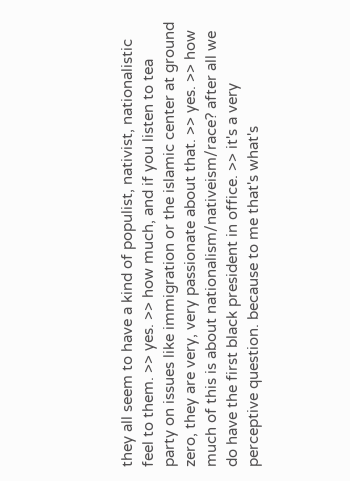they all seem to have a kind of populist, nativist, nationalistic feel to them. >> yes. >> how much, and if you listen to tea party on issues like immigration or the islamic center at ground zero, they are very, very passionate about that. >> yes. >> how much of this is about nationalism/nativeism/race? after all we do have the first black president in office. >> it's a very perceptive question. because to me that's what's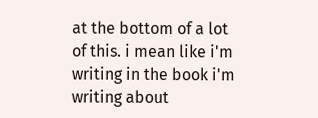at the bottom of a lot of this. i mean like i'm writing in the book i'm writing about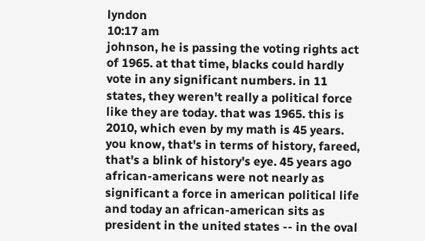lyndon
10:17 am
johnson, he is passing the voting rights act of 1965. at that time, blacks could hardly vote in any significant numbers. in 11 states, they weren't really a political force like they are today. that was 1965. this is 2010, which even by my math is 45 years. you know, that's in terms of history, fareed, that's a blink of history's eye. 45 years ago african-americans were not nearly as significant a force in american political life and today an african-american sits as president in the united states -- in the oval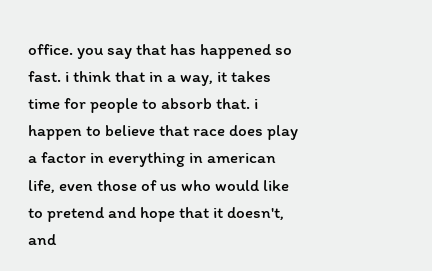office. you say that has happened so fast. i think that in a way, it takes time for people to absorb that. i happen to believe that race does play a factor in everything in american life, even those of us who would like to pretend and hope that it doesn't, and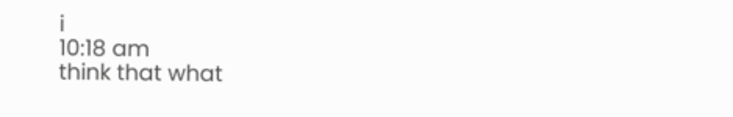i
10:18 am
think that what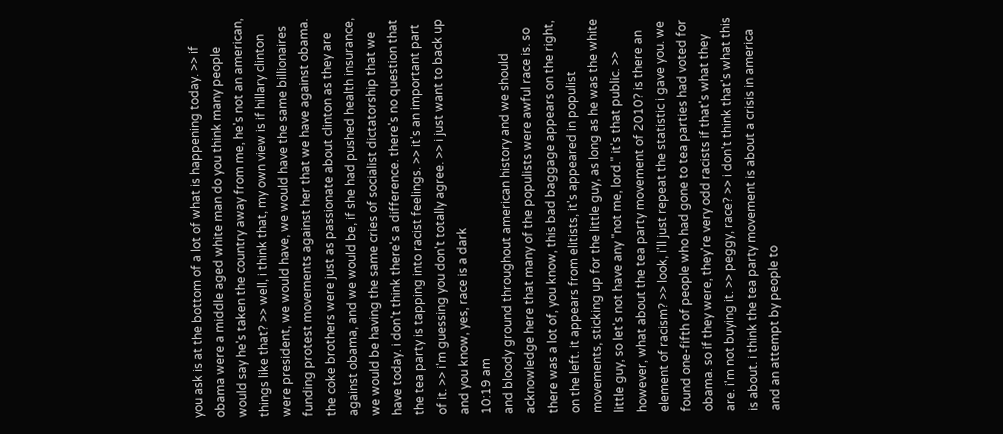you ask is at the bottom of a lot of what is happening today. >> if obama were a middle aged white man do you think many people would say he's taken the country away from me, he's not an american, things like that? >> well, i think that, my own view is if hillary clinton were president, we would have, we would have the same billionaires funding protest movements against her that we have against obama. the coke brothers were just as passionate about clinton as they are against obama, and we would be, if she had pushed health insurance, we would be having the same cries of socialist dictatorship that we have today. i don't think there's a difference. there's no question that the tea party is tapping into racist feelings. >> it's an important part of it. >> i'm guessing you don't totally agree. >> i just want to back up and you know, yes, race is a dark
10:19 am
and bloody ground throughout american history and we should acknowledge here that many of the populists were awful race is. so there was a lot of, you know, this bad baggage appears on the right, on the left. it appears from elitists, it's appeared in populist movements, sticking up for the little guy, as long as he was the white little guy, so let's not have any "not me, lord." it's that public. >> however, what about the tea party movement of 2010? is there an element of racism? >> look, i'll just repeat the statistic i gave you. we found one-fifth of people who had gone to tea parties had voted for obama. so if they were, they're very odd racists if that's what they are. i'm not buying it. >> peggy, race? >> i don't think that's what this is about. i think the tea party movement is about a crisis in america and an attempt by people to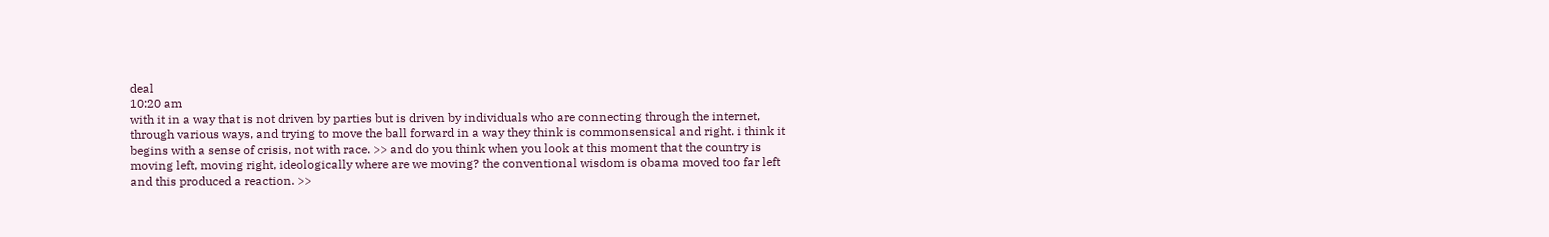deal
10:20 am
with it in a way that is not driven by parties but is driven by individuals who are connecting through the internet, through various ways, and trying to move the ball forward in a way they think is commonsensical and right. i think it begins with a sense of crisis, not with race. >> and do you think when you look at this moment that the country is moving left, moving right, ideologically where are we moving? the conventional wisdom is obama moved too far left and this produced a reaction. >>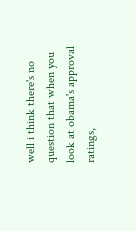well i think there's no question that when you look at obama's approval ratings,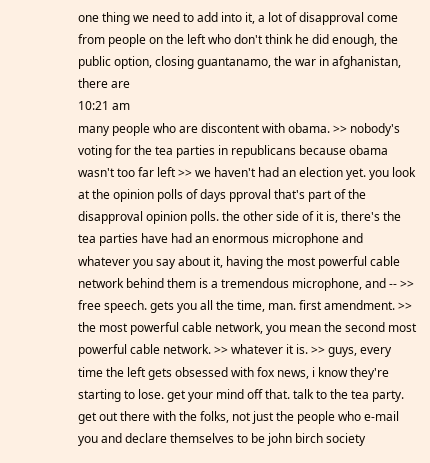one thing we need to add into it, a lot of disapproval come from people on the left who don't think he did enough, the public option, closing guantanamo, the war in afghanistan, there are
10:21 am
many people who are discontent with obama. >> nobody's voting for the tea parties in republicans because obama wasn't too far left >> we haven't had an election yet. you look at the opinion polls of days pproval that's part of the disapproval opinion polls. the other side of it is, there's the tea parties have had an enormous microphone and whatever you say about it, having the most powerful cable network behind them is a tremendous microphone, and -- >> free speech. gets you all the time, man. first amendment. >> the most powerful cable network, you mean the second most powerful cable network. >> whatever it is. >> guys, every time the left gets obsessed with fox news, i know they're starting to lose. get your mind off that. talk to the tea party. get out there with the folks, not just the people who e-mail you and declare themselves to be john birch society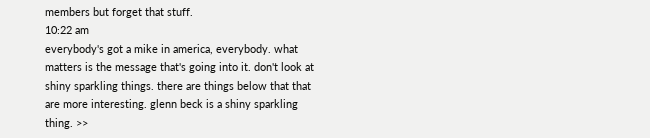members but forget that stuff.
10:22 am
everybody's got a mike in america, everybody. what matters is the message that's going into it. don't look at shiny sparkling things. there are things below that that are more interesting. glenn beck is a shiny sparkling thing. >>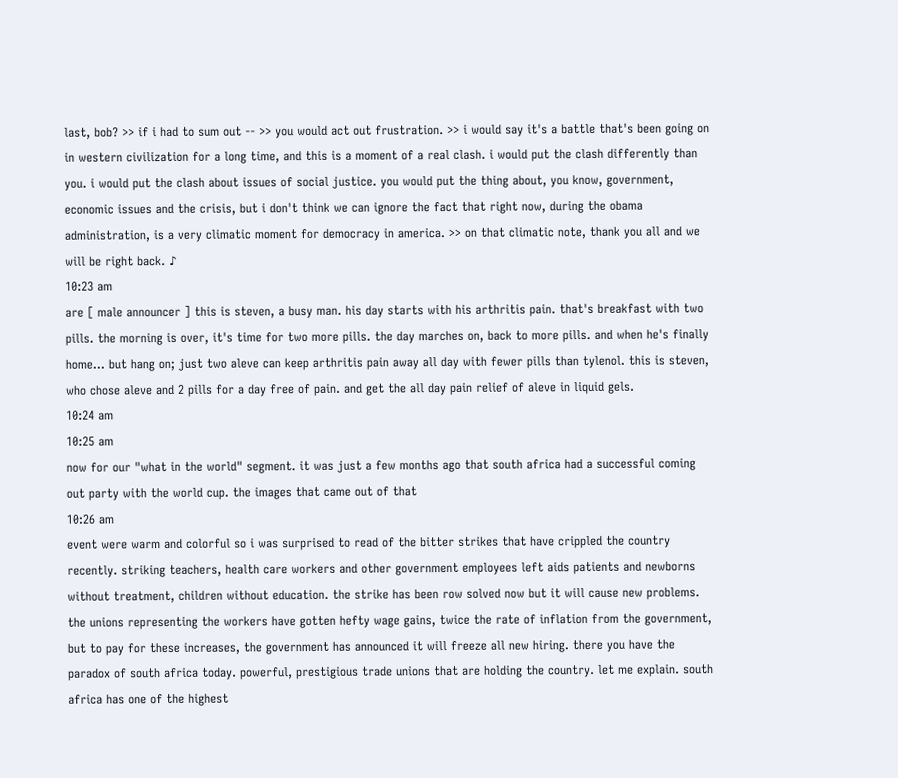last, bob? >> if i had to sum out -- >> you would act out frustration. >> i would say it's a battle that's been going on in western civilization for a long time, and this is a moment of a real clash. i would put the clash differently than you. i would put the clash about issues of social justice. you would put the thing about, you know, government, economic issues and the crisis, but i don't think we can ignore the fact that right now, during the obama administration, is a very climatic moment for democracy in america. >> on that climatic note, thank you all and we will be right back. ♪
10:23 am
are [ male announcer ] this is steven, a busy man. his day starts with his arthritis pain. that's breakfast with two pills. the morning is over, it's time for two more pills. the day marches on, back to more pills. and when he's finally home... but hang on; just two aleve can keep arthritis pain away all day with fewer pills than tylenol. this is steven, who chose aleve and 2 pills for a day free of pain. and get the all day pain relief of aleve in liquid gels.
10:24 am
10:25 am
now for our "what in the world" segment. it was just a few months ago that south africa had a successful coming out party with the world cup. the images that came out of that
10:26 am
event were warm and colorful so i was surprised to read of the bitter strikes that have crippled the country recently. striking teachers, health care workers and other government employees left aids patients and newborns without treatment, children without education. the strike has been row solved now but it will cause new problems. the unions representing the workers have gotten hefty wage gains, twice the rate of inflation from the government, but to pay for these increases, the government has announced it will freeze all new hiring. there you have the paradox of south africa today. powerful, prestigious trade unions that are holding the country. let me explain. south africa has one of the highest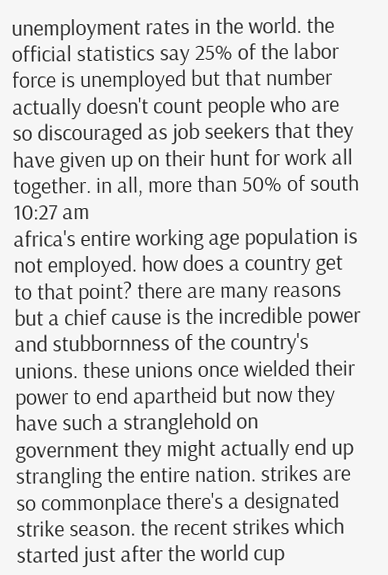unemployment rates in the world. the official statistics say 25% of the labor force is unemployed but that number actually doesn't count people who are so discouraged as job seekers that they have given up on their hunt for work all together. in all, more than 50% of south
10:27 am
africa's entire working age population is not employed. how does a country get to that point? there are many reasons but a chief cause is the incredible power and stubbornness of the country's unions. these unions once wielded their power to end apartheid but now they have such a stranglehold on government they might actually end up strangling the entire nation. strikes are so commonplace there's a designated strike season. the recent strikes which started just after the world cup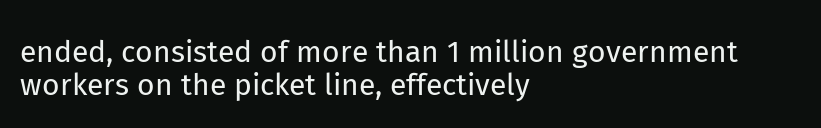ended, consisted of more than 1 million government workers on the picket line, effectively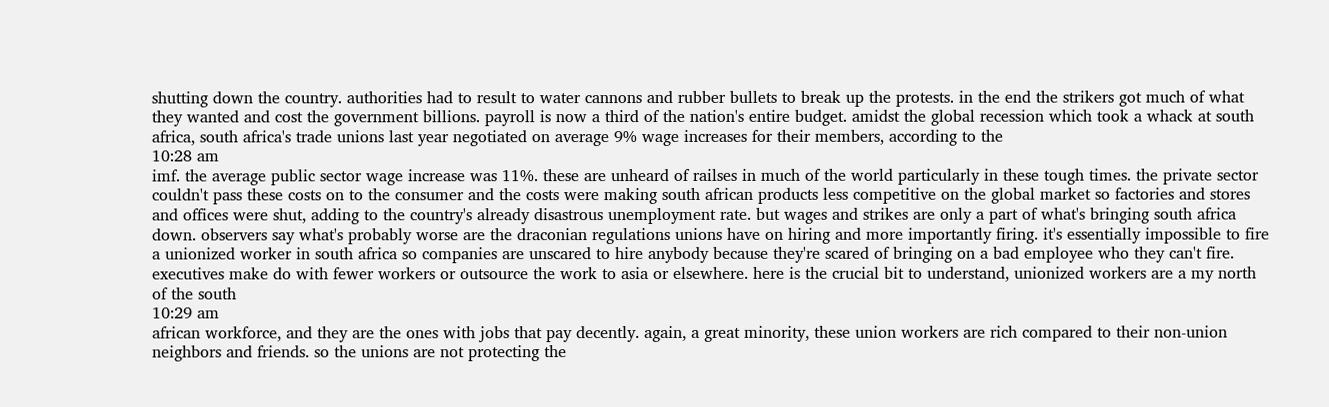shutting down the country. authorities had to result to water cannons and rubber bullets to break up the protests. in the end the strikers got much of what they wanted and cost the government billions. payroll is now a third of the nation's entire budget. amidst the global recession which took a whack at south africa, south africa's trade unions last year negotiated on average 9% wage increases for their members, according to the
10:28 am
imf. the average public sector wage increase was 11%. these are unheard of railses in much of the world particularly in these tough times. the private sector couldn't pass these costs on to the consumer and the costs were making south african products less competitive on the global market so factories and stores and offices were shut, adding to the country's already disastrous unemployment rate. but wages and strikes are only a part of what's bringing south africa down. observers say what's probably worse are the draconian regulations unions have on hiring and more importantly firing. it's essentially impossible to fire a unionized worker in south africa so companies are unscared to hire anybody because they're scared of bringing on a bad employee who they can't fire. executives make do with fewer workers or outsource the work to asia or elsewhere. here is the crucial bit to understand, unionized workers are a my north of the south
10:29 am
african workforce, and they are the ones with jobs that pay decently. again, a great minority, these union workers are rich compared to their non-union neighbors and friends. so the unions are not protecting the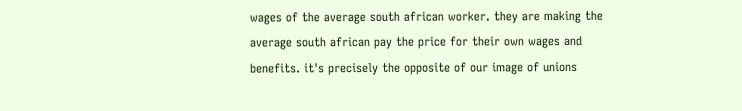wages of the average south african worker. they are making the average south african pay the price for their own wages and benefits. it's precisely the opposite of our image of unions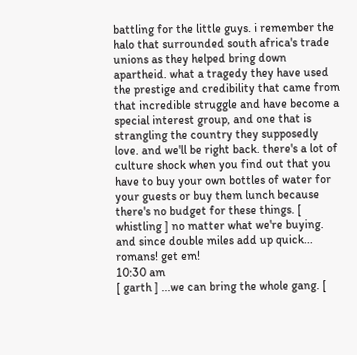battling for the little guys. i remember the halo that surrounded south africa's trade unions as they helped bring down apartheid. what a tragedy they have used the prestige and credibility that came from that incredible struggle and have become a special interest group, and one that is strangling the country they supposedly love. and we'll be right back. there's a lot of culture shock when you find out that you have to buy your own bottles of water for your guests or buy them lunch because there's no budget for these things. [ whistling ] no matter what we're buying. and since double miles add up quick... romans! get em!
10:30 am
[ garth ] ...we can bring the whole gang. [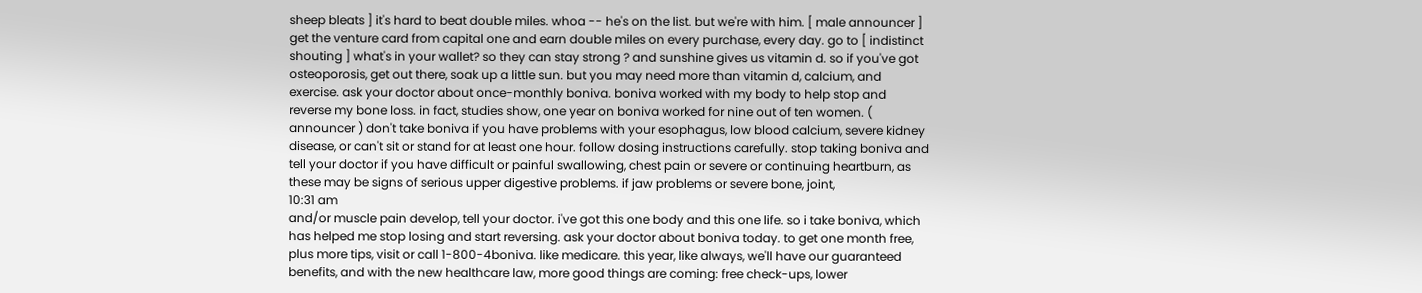sheep bleats ] it's hard to beat double miles. whoa -- he's on the list. but we're with him. [ male announcer ] get the venture card from capital one and earn double miles on every purchase, every day. go to [ indistinct shouting ] what's in your wallet? so they can stay strong ? and sunshine gives us vitamin d. so if you've got osteoporosis, get out there, soak up a little sun. but you may need more than vitamin d, calcium, and exercise. ask your doctor about once-monthly boniva. boniva worked with my body to help stop and reverse my bone loss. in fact, studies show, one year on boniva worked for nine out of ten women. ( announcer ) don't take boniva if you have problems with your esophagus, low blood calcium, severe kidney disease, or can't sit or stand for at least one hour. follow dosing instructions carefully. stop taking boniva and tell your doctor if you have difficult or painful swallowing, chest pain or severe or continuing heartburn, as these may be signs of serious upper digestive problems. if jaw problems or severe bone, joint,
10:31 am
and/or muscle pain develop, tell your doctor. i've got this one body and this one life. so i take boniva, which has helped me stop losing and start reversing. ask your doctor about boniva today. to get one month free, plus more tips, visit or call 1-800-4boniva. like medicare. this year, like always, we'll have our guaranteed benefits, and with the new healthcare law, more good things are coming: free check-ups, lower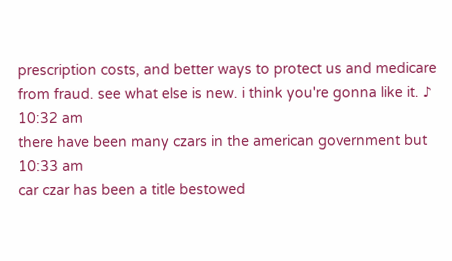prescription costs, and better ways to protect us and medicare from fraud. see what else is new. i think you're gonna like it. ♪
10:32 am
there have been many czars in the american government but
10:33 am
car czar has been a title bestowed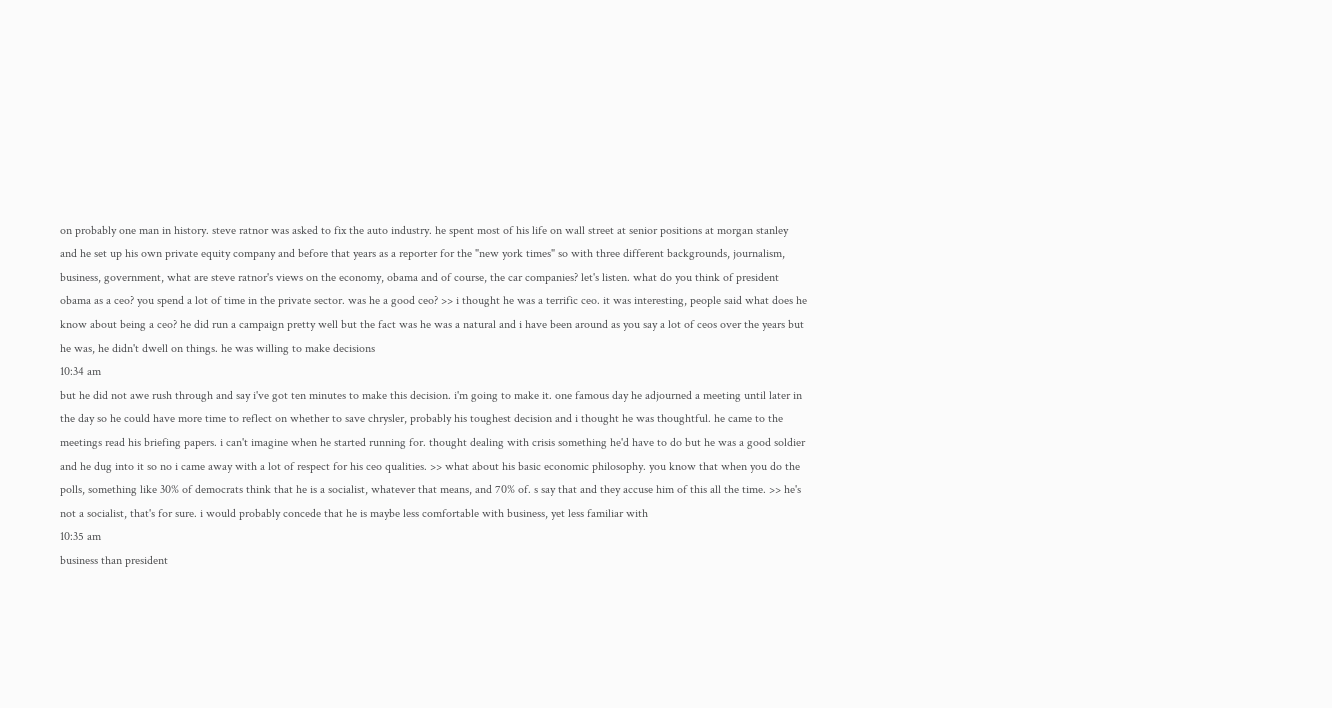on probably one man in history. steve ratnor was asked to fix the auto industry. he spent most of his life on wall street at senior positions at morgan stanley and he set up his own private equity company and before that years as a reporter for the "new york times" so with three different backgrounds, journalism, business, government, what are steve ratnor's views on the economy, obama and of course, the car companies? let's listen. what do you think of president obama as a ceo? you spend a lot of time in the private sector. was he a good ceo? >> i thought he was a terrific ceo. it was interesting, people said what does he know about being a ceo? he did run a campaign pretty well but the fact was he was a natural and i have been around as you say a lot of ceos over the years but he was, he didn't dwell on things. he was willing to make decisions
10:34 am
but he did not awe rush through and say i've got ten minutes to make this decision. i'm going to make it. one famous day he adjourned a meeting until later in the day so he could have more time to reflect on whether to save chrysler, probably his toughest decision and i thought he was thoughtful. he came to the meetings read his briefing papers. i can't imagine when he started running for. thought dealing with crisis something he'd have to do but he was a good soldier and he dug into it so no i came away with a lot of respect for his ceo qualities. >> what about his basic economic philosophy. you know that when you do the polls, something like 30% of democrats think that he is a socialist, whatever that means, and 70% of. s say that and they accuse him of this all the time. >> he's not a socialist, that's for sure. i would probably concede that he is maybe less comfortable with business, yet less familiar with
10:35 am
business than president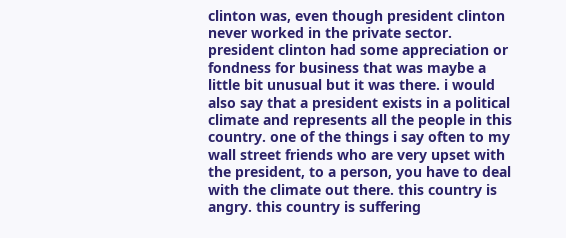clinton was, even though president clinton never worked in the private sector. president clinton had some appreciation or fondness for business that was maybe a little bit unusual but it was there. i would also say that a president exists in a political climate and represents all the people in this country. one of the things i say often to my wall street friends who are very upset with the president, to a person, you have to deal with the climate out there. this country is angry. this country is suffering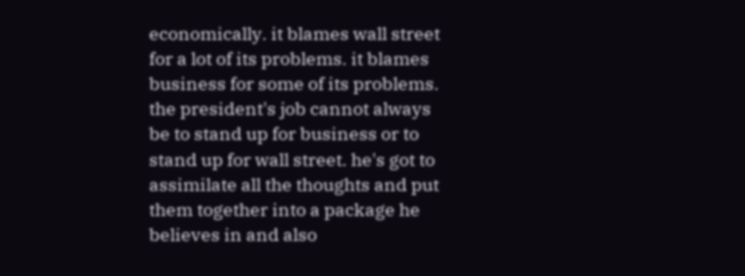economically. it blames wall street for a lot of its problems. it blames business for some of its problems. the president's job cannot always be to stand up for business or to stand up for wall street. he's got to assimilate all the thoughts and put them together into a package he believes in and also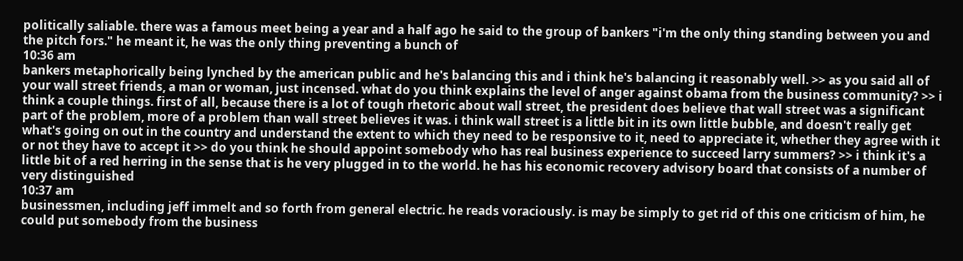politically saliable. there was a famous meet being a year and a half ago he said to the group of bankers "i'm the only thing standing between you and the pitch fors." he meant it, he was the only thing preventing a bunch of
10:36 am
bankers metaphorically being lynched by the american public and he's balancing this and i think he's balancing it reasonably well. >> as you said all of your wall street friends, a man or woman, just incensed. what do you think explains the level of anger against obama from the business community? >> i think a couple things. first of all, because there is a lot of tough rhetoric about wall street, the president does believe that wall street was a significant part of the problem, more of a problem than wall street believes it was. i think wall street is a little bit in its own little bubble, and doesn't really get what's going on out in the country and understand the extent to which they need to be responsive to it, need to appreciate it, whether they agree with it or not they have to accept it >> do you think he should appoint somebody who has real business experience to succeed larry summers? >> i think it's a little bit of a red herring in the sense that is he very plugged in to the world. he has his economic recovery advisory board that consists of a number of very distinguished
10:37 am
businessmen, including jeff immelt and so forth from general electric. he reads voraciously. is may be simply to get rid of this one criticism of him, he could put somebody from the business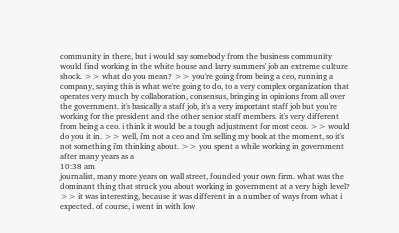community in there, but i would say somebody from the business community would find working in the white house and larry summers' job an extreme culture shock. >> what do you mean? >> you're going from being a ceo, running a company, saying this is what we're going to do, to a very complex organization that operates very much by collaboration, consensus, bringing in opinions from all over the government. it's basically a staff job, it's a very important staff job but you're working for the president and the other senior staff members. it's very different from being a ceo. i think it would be a tough adjustment for most ceos. >> would do you it in. >> well, i'm not a ceo and i'm selling my book at the moment, so it's not something i'm thinking about. >> you spent a while working in government after many years as a
10:38 am
journalist, many more years on wall street, founded your own firm. what was the dominant thing that struck you about working in government at a very high level? >> it was interesting, because it was different in a number of ways from what i expected. of course, i went in with low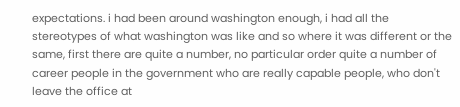expectations. i had been around washington enough, i had all the stereotypes of what washington was like and so where it was different or the same, first there are quite a number, no particular order quite a number of career people in the government who are really capable people, who don't leave the office at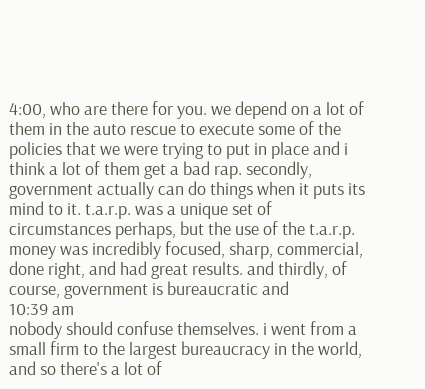4:00, who are there for you. we depend on a lot of them in the auto rescue to execute some of the policies that we were trying to put in place and i think a lot of them get a bad rap. secondly, government actually can do things when it puts its mind to it. t.a.r.p. was a unique set of circumstances perhaps, but the use of the t.a.r.p. money was incredibly focused, sharp, commercial, done right, and had great results. and thirdly, of course, government is bureaucratic and
10:39 am
nobody should confuse themselves. i went from a small firm to the largest bureaucracy in the world, and so there's a lot of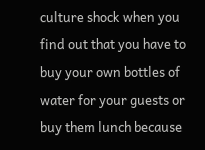culture shock when you find out that you have to buy your own bottles of water for your guests or buy them lunch because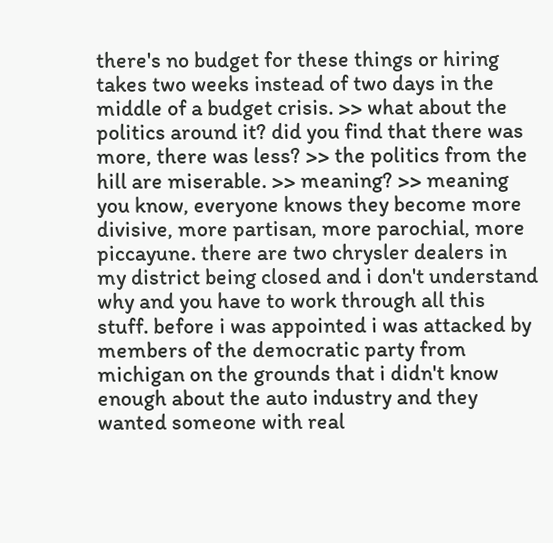there's no budget for these things or hiring takes two weeks instead of two days in the middle of a budget crisis. >> what about the politics around it? did you find that there was more, there was less? >> the politics from the hill are miserable. >> meaning? >> meaning you know, everyone knows they become more divisive, more partisan, more parochial, more piccayune. there are two chrysler dealers in my district being closed and i don't understand why and you have to work through all this stuff. before i was appointed i was attacked by members of the democratic party from michigan on the grounds that i didn't know enough about the auto industry and they wanted someone with real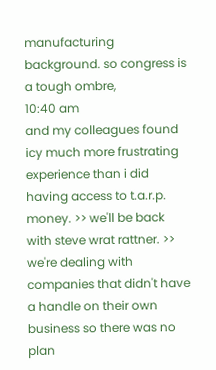manufacturing background. so congress is a tough ombre,
10:40 am
and my colleagues found icy much more frustrating experience than i did having access to t.a.r.p. money. >> we'll be back with steve wrat rattner. >> we're dealing with companies that didn't have a handle on their own business so there was no plan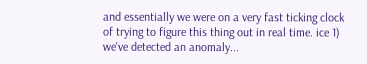and essentially we were on a very fast ticking clock of trying to figure this thing out in real time. ice 1) we've detected an anomaly...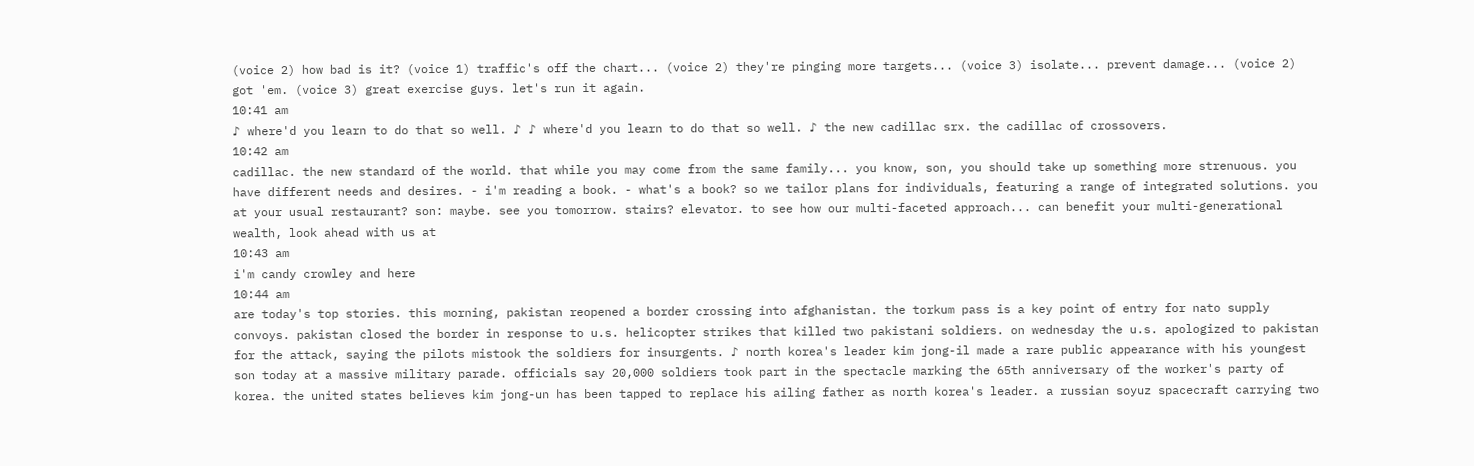(voice 2) how bad is it? (voice 1) traffic's off the chart... (voice 2) they're pinging more targets... (voice 3) isolate... prevent damage... (voice 2) got 'em. (voice 3) great exercise guys. let's run it again.
10:41 am
♪ where'd you learn to do that so well. ♪ ♪ where'd you learn to do that so well. ♪ the new cadillac srx. the cadillac of crossovers.
10:42 am
cadillac. the new standard of the world. that while you may come from the same family... you know, son, you should take up something more strenuous. you have different needs and desires. - i'm reading a book. - what's a book? so we tailor plans for individuals, featuring a range of integrated solutions. you at your usual restaurant? son: maybe. see you tomorrow. stairs? elevator. to see how our multi-faceted approach... can benefit your multi-generational wealth, look ahead with us at
10:43 am
i'm candy crowley and here
10:44 am
are today's top stories. this morning, pakistan reopened a border crossing into afghanistan. the torkum pass is a key point of entry for nato supply convoys. pakistan closed the border in response to u.s. helicopter strikes that killed two pakistani soldiers. on wednesday the u.s. apologized to pakistan for the attack, saying the pilots mistook the soldiers for insurgents. ♪ north korea's leader kim jong-il made a rare public appearance with his youngest son today at a massive military parade. officials say 20,000 soldiers took part in the spectacle marking the 65th anniversary of the worker's party of korea. the united states believes kim jong-un has been tapped to replace his ailing father as north korea's leader. a russian soyuz spacecraft carrying two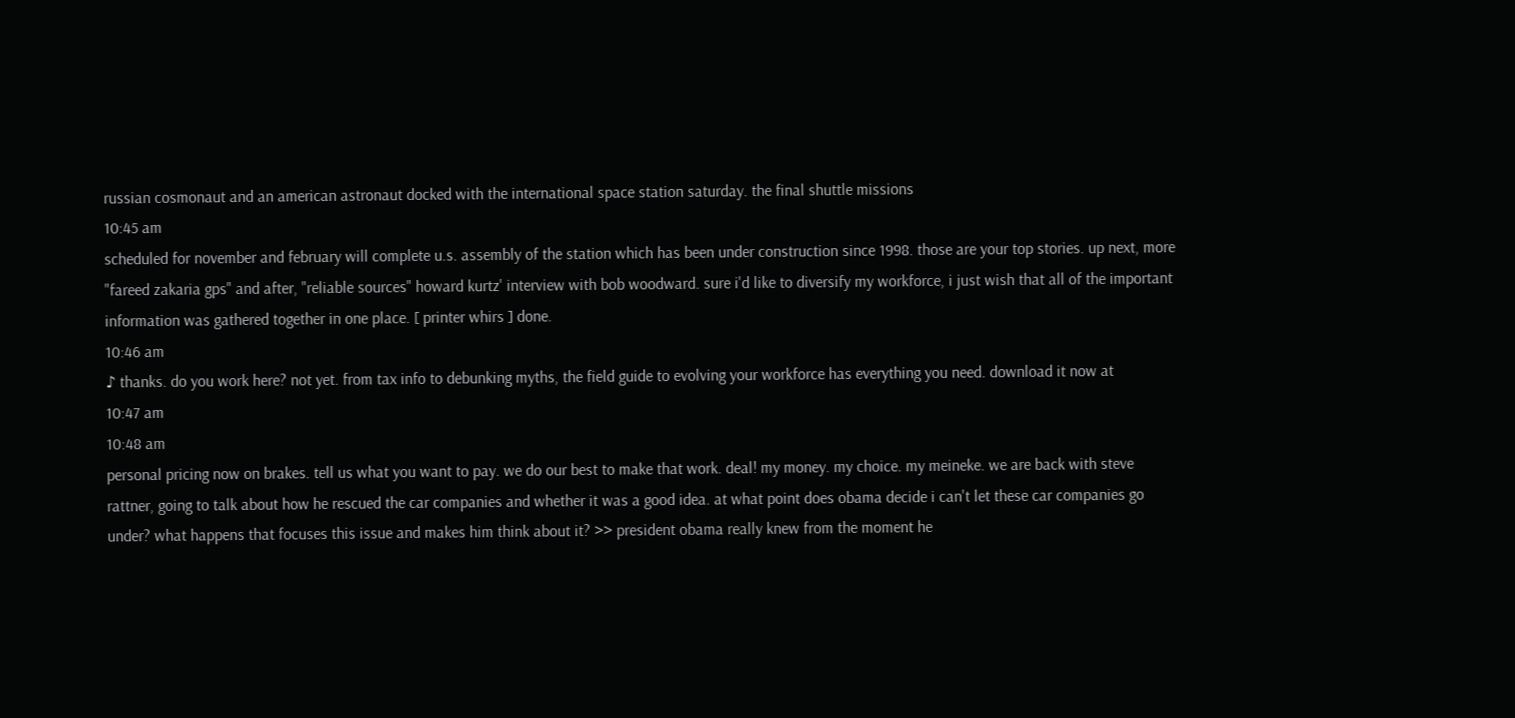russian cosmonaut and an american astronaut docked with the international space station saturday. the final shuttle missions
10:45 am
scheduled for november and february will complete u.s. assembly of the station which has been under construction since 1998. those are your top stories. up next, more "fareed zakaria gps" and after, "reliable sources" howard kurtz' interview with bob woodward. sure i'd like to diversify my workforce, i just wish that all of the important information was gathered together in one place. [ printer whirs ] done.
10:46 am
♪ thanks. do you work here? not yet. from tax info to debunking myths, the field guide to evolving your workforce has everything you need. download it now at
10:47 am
10:48 am
personal pricing now on brakes. tell us what you want to pay. we do our best to make that work. deal! my money. my choice. my meineke. we are back with steve rattner, going to talk about how he rescued the car companies and whether it was a good idea. at what point does obama decide i can't let these car companies go under? what happens that focuses this issue and makes him think about it? >> president obama really knew from the moment he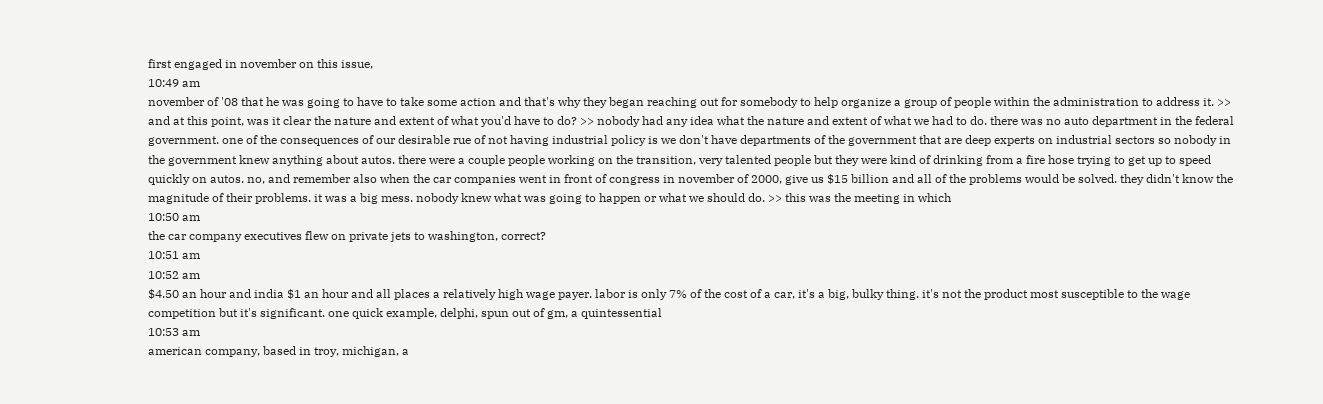first engaged in november on this issue,
10:49 am
november of '08 that he was going to have to take some action and that's why they began reaching out for somebody to help organize a group of people within the administration to address it. >> and at this point, was it clear the nature and extent of what you'd have to do? >> nobody had any idea what the nature and extent of what we had to do. there was no auto department in the federal government. one of the consequences of our desirable rue of not having industrial policy is we don't have departments of the government that are deep experts on industrial sectors so nobody in the government knew anything about autos. there were a couple people working on the transition, very talented people but they were kind of drinking from a fire hose trying to get up to speed quickly on autos. no, and remember also when the car companies went in front of congress in november of 2000, give us $15 billion and all of the problems would be solved. they didn't know the magnitude of their problems. it was a big mess. nobody knew what was going to happen or what we should do. >> this was the meeting in which
10:50 am
the car company executives flew on private jets to washington, correct?
10:51 am
10:52 am
$4.50 an hour and india $1 an hour and all places a relatively high wage payer. labor is only 7% of the cost of a car, it's a big, bulky thing. it's not the product most susceptible to the wage competition but it's significant. one quick example, delphi, spun out of gm, a quintessential
10:53 am
american company, based in troy, michigan, a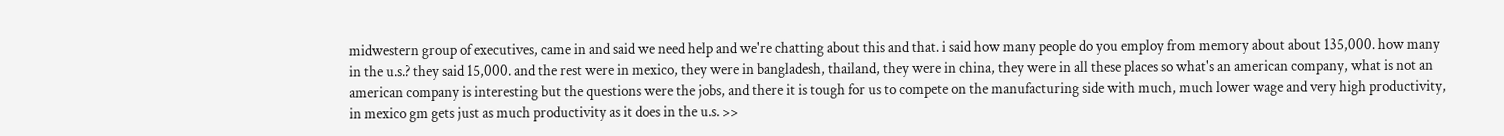midwestern group of executives, came in and said we need help and we're chatting about this and that. i said how many people do you employ from memory about about 135,000. how many in the u.s.? they said 15,000. and the rest were in mexico, they were in bangladesh, thailand, they were in china, they were in all these places so what's an american company, what is not an american company is interesting but the questions were the jobs, and there it is tough for us to compete on the manufacturing side with much, much lower wage and very high productivity, in mexico gm gets just as much productivity as it does in the u.s. >>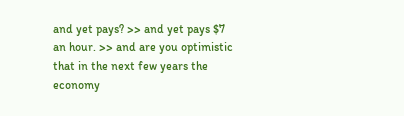and yet pays? >> and yet pays $7 an hour. >> and are you optimistic that in the next few years the economy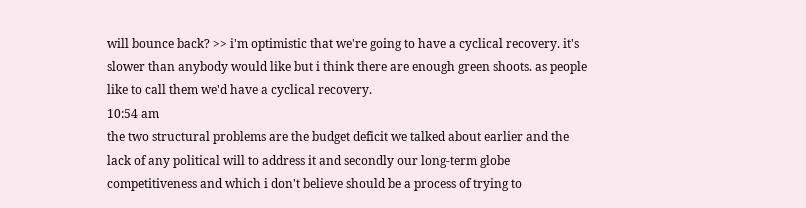will bounce back? >> i'm optimistic that we're going to have a cyclical recovery. it's slower than anybody would like but i think there are enough green shoots. as people like to call them we'd have a cyclical recovery.
10:54 am
the two structural problems are the budget deficit we talked about earlier and the lack of any political will to address it and secondly our long-term globe competitiveness and which i don't believe should be a process of trying to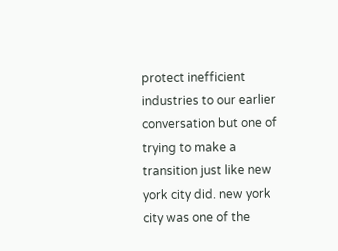protect inefficient industries to our earlier conversation but one of trying to make a transition just like new york city did. new york city was one of the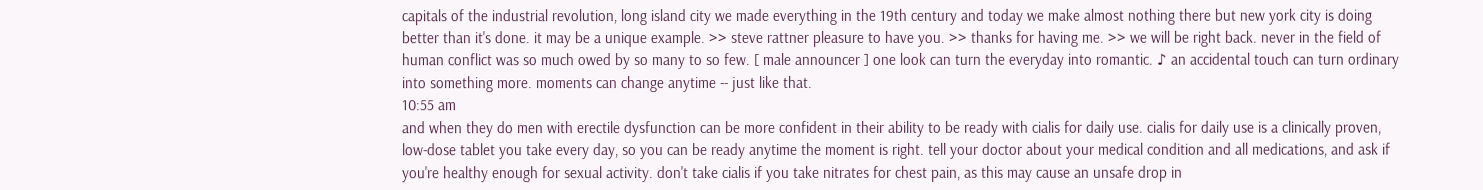capitals of the industrial revolution, long island city we made everything in the 19th century and today we make almost nothing there but new york city is doing better than it's done. it may be a unique example. >> steve rattner pleasure to have you. >> thanks for having me. >> we will be right back. never in the field of human conflict was so much owed by so many to so few. [ male announcer ] one look can turn the everyday into romantic. ♪ an accidental touch can turn ordinary into something more. moments can change anytime -- just like that.
10:55 am
and when they do men with erectile dysfunction can be more confident in their ability to be ready with cialis for daily use. cialis for daily use is a clinically proven, low-dose tablet you take every day, so you can be ready anytime the moment is right. tell your doctor about your medical condition and all medications, and ask if you're healthy enough for sexual activity. don't take cialis if you take nitrates for chest pain, as this may cause an unsafe drop in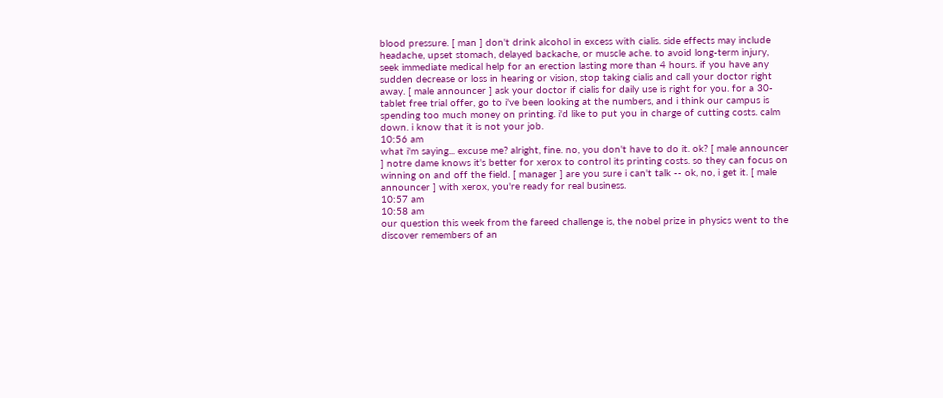blood pressure. [ man ] don't drink alcohol in excess with cialis. side effects may include headache, upset stomach, delayed backache, or muscle ache. to avoid long-term injury, seek immediate medical help for an erection lasting more than 4 hours. if you have any sudden decrease or loss in hearing or vision, stop taking cialis and call your doctor right away. [ male announcer ] ask your doctor if cialis for daily use is right for you. for a 30-tablet free trial offer, go to i've been looking at the numbers, and i think our campus is spending too much money on printing. i'd like to put you in charge of cutting costs. calm down. i know that it is not your job.
10:56 am
what i'm saying... excuse me? alright, fine. no, you don't have to do it. ok? [ male announcer ] notre dame knows it's better for xerox to control its printing costs. so they can focus on winning on and off the field. [ manager ] are you sure i can't talk -- ok, no, i get it. [ male announcer ] with xerox, you're ready for real business.
10:57 am
10:58 am
our question this week from the fareed challenge is, the nobel prize in physics went to the discover remembers of an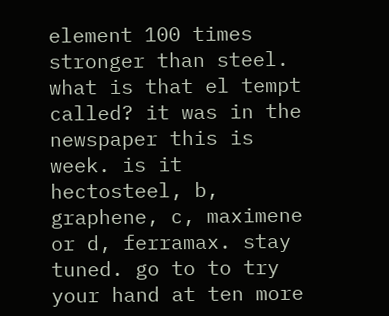element 100 times stronger than steel. what is that el tempt called? it was in the newspaper this is week. is it hectosteel, b, graphene, c, maximene or d, ferramax. stay tuned. go to to try your hand at ten more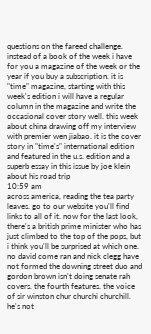questions on the fareed challenge. instead of a book of the week i have for you a magazine of the week or the year if you buy a subscription. it is "time" magazine, starting with this week's edition i will have a regular column in the magazine and write the occasional cover story well. this week about china drawing off my interview with premier wen jiabao. it is the cover story in "time's" international edition and featured in the u.s. edition and a superb essay in this issue by joe klein about his road trip
10:59 am
across america, reading the tea party leaves. go to our website you'll find links to all of it. now for the last look, there's a british prime minister who has just climbed to the top of the pops, but i think you'll be surprised at which one. no david come ran and nick clegg have not formed the downing street duo and gordon brown isn't doing senate rah covers. the fourth features. the voice of sir winston chur churchi churchill. he's not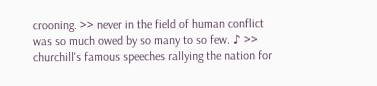crooning. >> never in the field of human conflict was so much owed by so many to so few. ♪ >> churchill's famous speeches rallying the nation for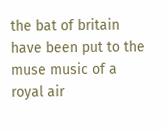the bat of britain have been put to the muse music of a royal air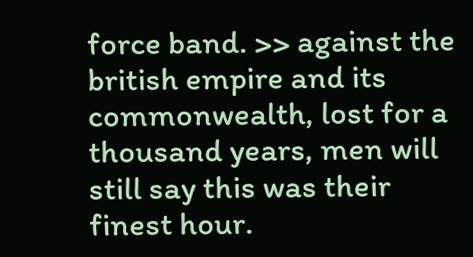force band. >> against the british empire and its commonwealth, lost for a thousand years, men will still say this was their finest hour.